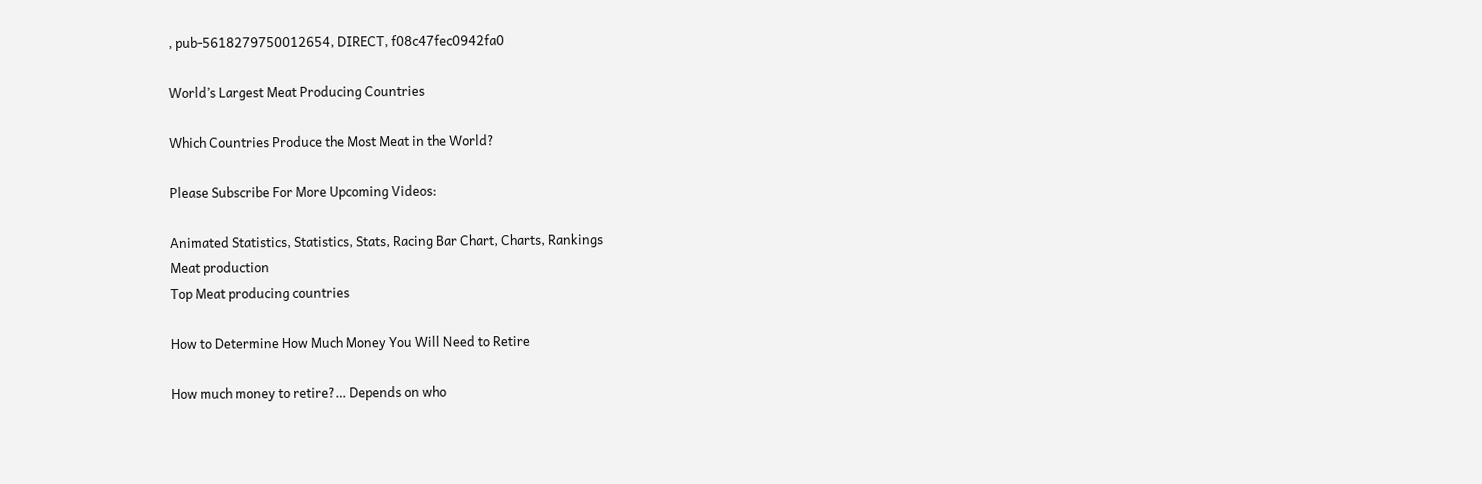, pub-5618279750012654, DIRECT, f08c47fec0942fa0

World’s Largest Meat Producing Countries

Which Countries Produce the Most Meat in the World?

Please Subscribe For More Upcoming Videos:

Animated Statistics, Statistics, Stats, Racing Bar Chart, Charts, Rankings
Meat production
Top Meat producing countries

How to Determine How Much Money You Will Need to Retire

How much money to retire?… Depends on who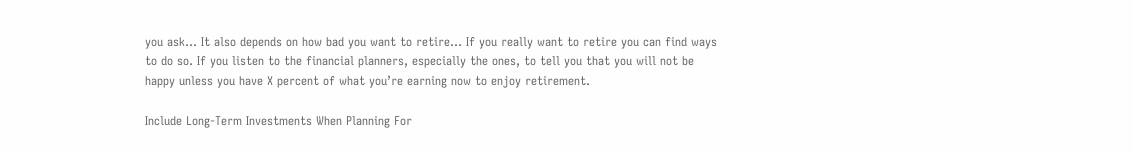you ask… It also depends on how bad you want to retire… If you really want to retire you can find ways to do so. If you listen to the financial planners, especially the ones, to tell you that you will not be happy unless you have X percent of what you’re earning now to enjoy retirement.

Include Long-Term Investments When Planning For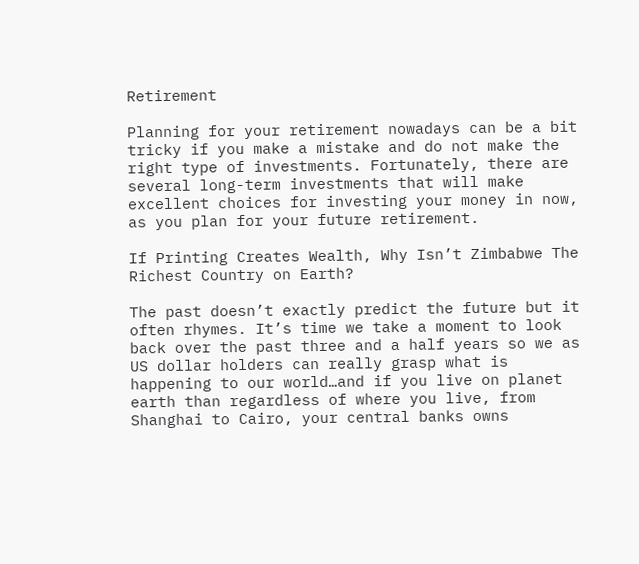Retirement

Planning for your retirement nowadays can be a bit tricky if you make a mistake and do not make the right type of investments. Fortunately, there are several long-term investments that will make excellent choices for investing your money in now, as you plan for your future retirement.

If Printing Creates Wealth, Why Isn’t Zimbabwe The Richest Country on Earth?

The past doesn’t exactly predict the future but it often rhymes. It’s time we take a moment to look back over the past three and a half years so we as US dollar holders can really grasp what is happening to our world…and if you live on planet earth than regardless of where you live, from Shanghai to Cairo, your central banks owns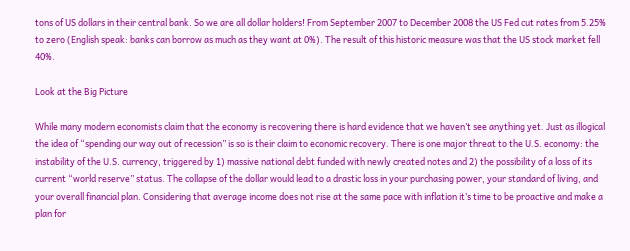tons of US dollars in their central bank. So we are all dollar holders! From September 2007 to December 2008 the US Fed cut rates from 5.25% to zero (English speak: banks can borrow as much as they want at 0%). The result of this historic measure was that the US stock market fell 40%.

Look at the Big Picture

While many modern economists claim that the economy is recovering there is hard evidence that we haven’t see anything yet. Just as illogical the idea of “spending our way out of recession” is so is their claim to economic recovery. There is one major threat to the U.S. economy: the instability of the U.S. currency, triggered by 1) massive national debt funded with newly created notes and 2) the possibility of a loss of its current “world reserve” status. The collapse of the dollar would lead to a drastic loss in your purchasing power, your standard of living, and your overall financial plan. Considering that average income does not rise at the same pace with inflation it’s time to be proactive and make a plan for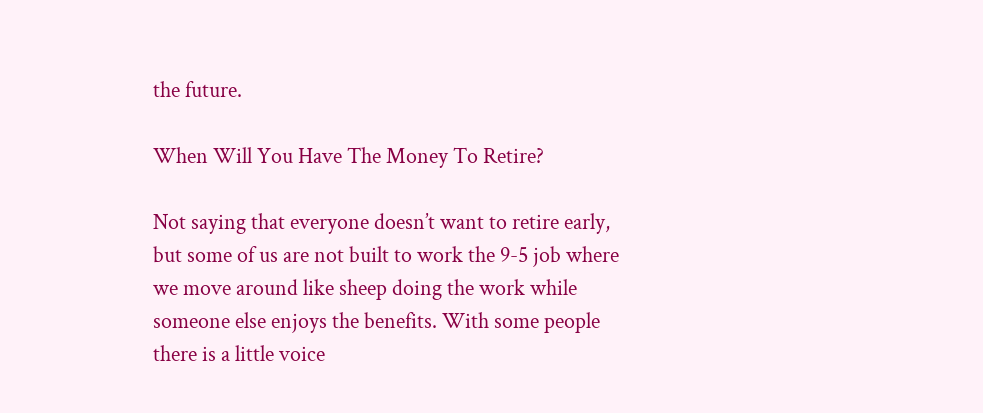the future.

When Will You Have The Money To Retire?

Not saying that everyone doesn’t want to retire early, but some of us are not built to work the 9-5 job where we move around like sheep doing the work while someone else enjoys the benefits. With some people there is a little voice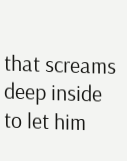that screams deep inside to let him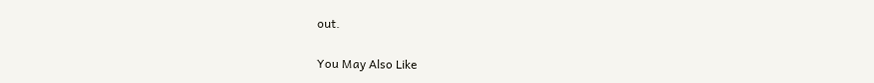out.

You May Also Like